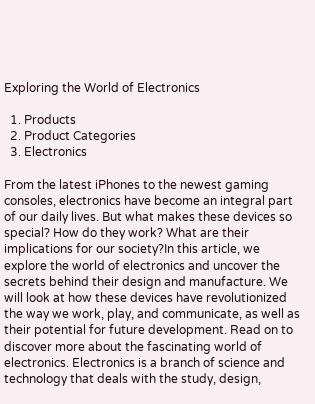Exploring the World of Electronics

  1. Products
  2. Product Categories
  3. Electronics

From the latest iPhones to the newest gaming consoles, electronics have become an integral part of our daily lives. But what makes these devices so special? How do they work? What are their implications for our society?In this article, we explore the world of electronics and uncover the secrets behind their design and manufacture. We will look at how these devices have revolutionized the way we work, play, and communicate, as well as their potential for future development. Read on to discover more about the fascinating world of electronics. Electronics is a branch of science and technology that deals with the study, design,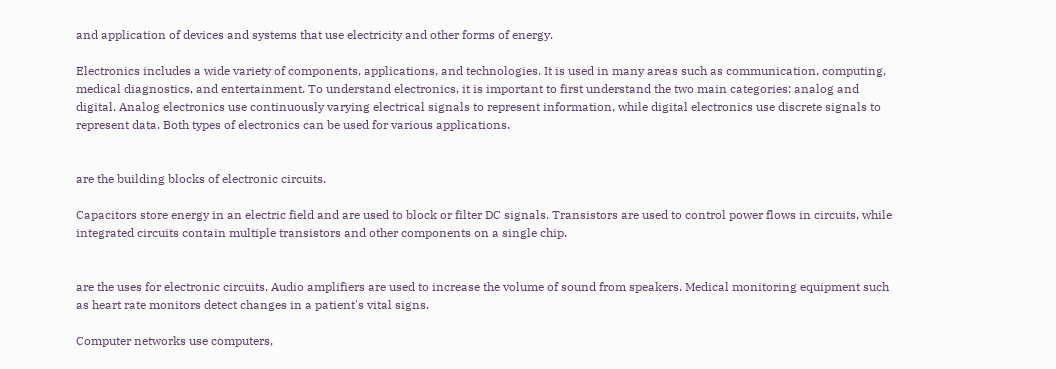and application of devices and systems that use electricity and other forms of energy.

Electronics includes a wide variety of components, applications, and technologies. It is used in many areas such as communication, computing, medical diagnostics, and entertainment. To understand electronics, it is important to first understand the two main categories: analog and digital. Analog electronics use continuously varying electrical signals to represent information, while digital electronics use discrete signals to represent data. Both types of electronics can be used for various applications.


are the building blocks of electronic circuits.

Capacitors store energy in an electric field and are used to block or filter DC signals. Transistors are used to control power flows in circuits, while integrated circuits contain multiple transistors and other components on a single chip.


are the uses for electronic circuits. Audio amplifiers are used to increase the volume of sound from speakers. Medical monitoring equipment such as heart rate monitors detect changes in a patient's vital signs.

Computer networks use computers,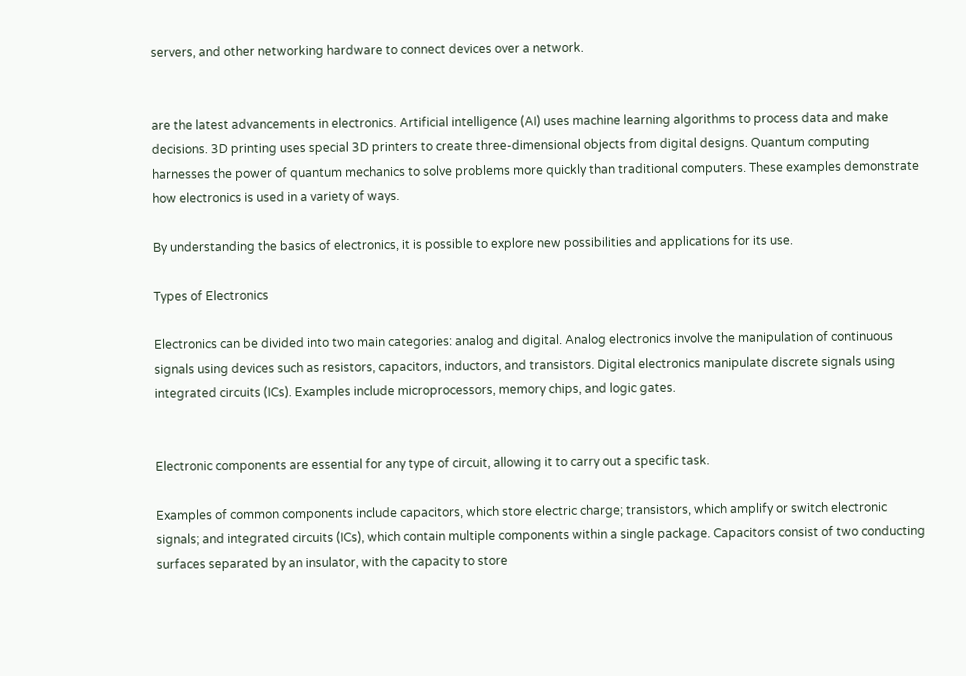servers, and other networking hardware to connect devices over a network.


are the latest advancements in electronics. Artificial intelligence (AI) uses machine learning algorithms to process data and make decisions. 3D printing uses special 3D printers to create three-dimensional objects from digital designs. Quantum computing harnesses the power of quantum mechanics to solve problems more quickly than traditional computers. These examples demonstrate how electronics is used in a variety of ways.

By understanding the basics of electronics, it is possible to explore new possibilities and applications for its use.

Types of Electronics

Electronics can be divided into two main categories: analog and digital. Analog electronics involve the manipulation of continuous signals using devices such as resistors, capacitors, inductors, and transistors. Digital electronics manipulate discrete signals using integrated circuits (ICs). Examples include microprocessors, memory chips, and logic gates.


Electronic components are essential for any type of circuit, allowing it to carry out a specific task.

Examples of common components include capacitors, which store electric charge; transistors, which amplify or switch electronic signals; and integrated circuits (ICs), which contain multiple components within a single package. Capacitors consist of two conducting surfaces separated by an insulator, with the capacity to store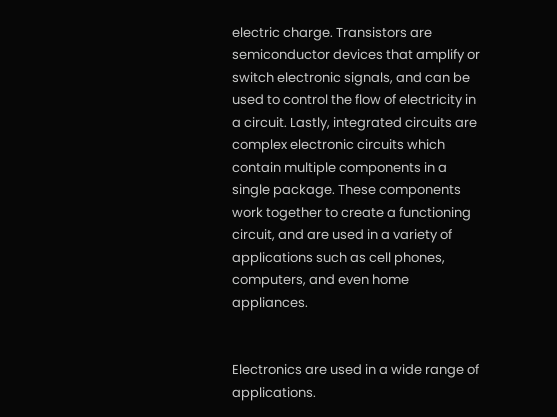electric charge. Transistors are semiconductor devices that amplify or switch electronic signals, and can be used to control the flow of electricity in a circuit. Lastly, integrated circuits are complex electronic circuits which contain multiple components in a single package. These components work together to create a functioning circuit, and are used in a variety of applications such as cell phones, computers, and even home appliances.


Electronics are used in a wide range of applications.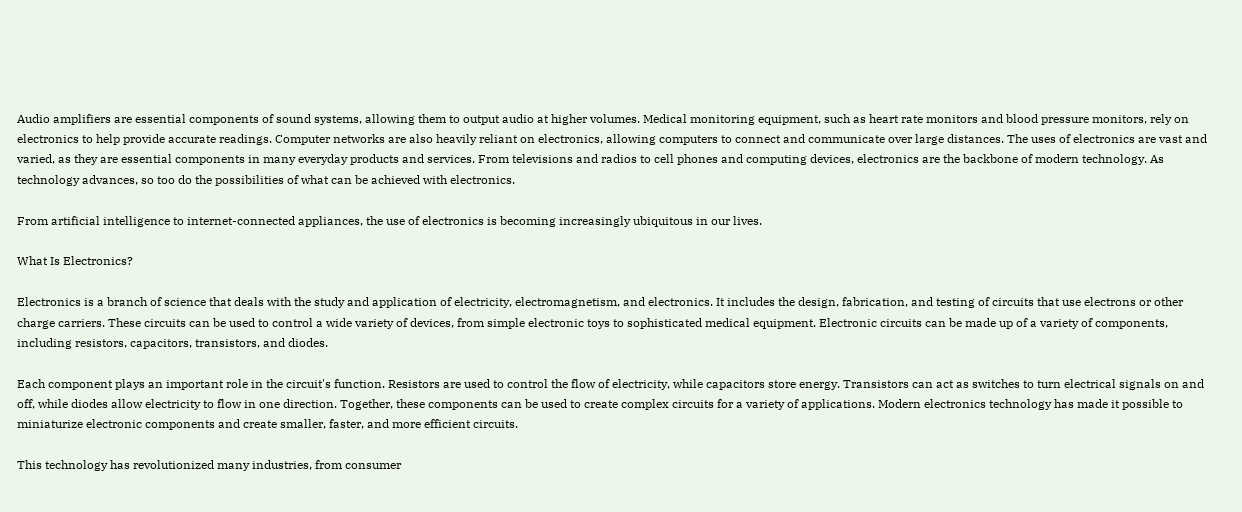Audio amplifiers are essential components of sound systems, allowing them to output audio at higher volumes. Medical monitoring equipment, such as heart rate monitors and blood pressure monitors, rely on electronics to help provide accurate readings. Computer networks are also heavily reliant on electronics, allowing computers to connect and communicate over large distances. The uses of electronics are vast and varied, as they are essential components in many everyday products and services. From televisions and radios to cell phones and computing devices, electronics are the backbone of modern technology. As technology advances, so too do the possibilities of what can be achieved with electronics.

From artificial intelligence to internet-connected appliances, the use of electronics is becoming increasingly ubiquitous in our lives.

What Is Electronics?

Electronics is a branch of science that deals with the study and application of electricity, electromagnetism, and electronics. It includes the design, fabrication, and testing of circuits that use electrons or other charge carriers. These circuits can be used to control a wide variety of devices, from simple electronic toys to sophisticated medical equipment. Electronic circuits can be made up of a variety of components, including resistors, capacitors, transistors, and diodes.

Each component plays an important role in the circuit's function. Resistors are used to control the flow of electricity, while capacitors store energy. Transistors can act as switches to turn electrical signals on and off, while diodes allow electricity to flow in one direction. Together, these components can be used to create complex circuits for a variety of applications. Modern electronics technology has made it possible to miniaturize electronic components and create smaller, faster, and more efficient circuits.

This technology has revolutionized many industries, from consumer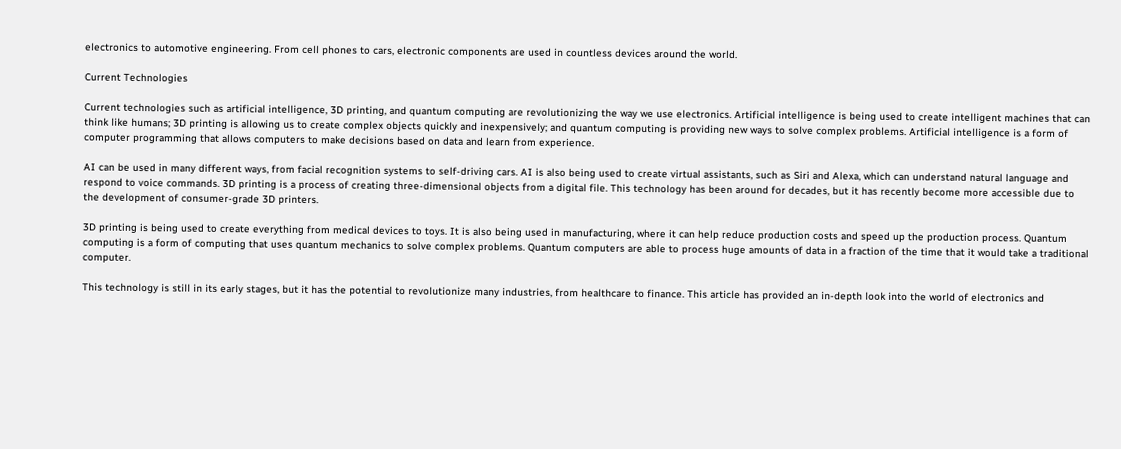electronics to automotive engineering. From cell phones to cars, electronic components are used in countless devices around the world.

Current Technologies

Current technologies such as artificial intelligence, 3D printing, and quantum computing are revolutionizing the way we use electronics. Artificial intelligence is being used to create intelligent machines that can think like humans; 3D printing is allowing us to create complex objects quickly and inexpensively; and quantum computing is providing new ways to solve complex problems. Artificial intelligence is a form of computer programming that allows computers to make decisions based on data and learn from experience.

AI can be used in many different ways, from facial recognition systems to self-driving cars. AI is also being used to create virtual assistants, such as Siri and Alexa, which can understand natural language and respond to voice commands. 3D printing is a process of creating three-dimensional objects from a digital file. This technology has been around for decades, but it has recently become more accessible due to the development of consumer-grade 3D printers.

3D printing is being used to create everything from medical devices to toys. It is also being used in manufacturing, where it can help reduce production costs and speed up the production process. Quantum computing is a form of computing that uses quantum mechanics to solve complex problems. Quantum computers are able to process huge amounts of data in a fraction of the time that it would take a traditional computer.

This technology is still in its early stages, but it has the potential to revolutionize many industries, from healthcare to finance. This article has provided an in-depth look into the world of electronics and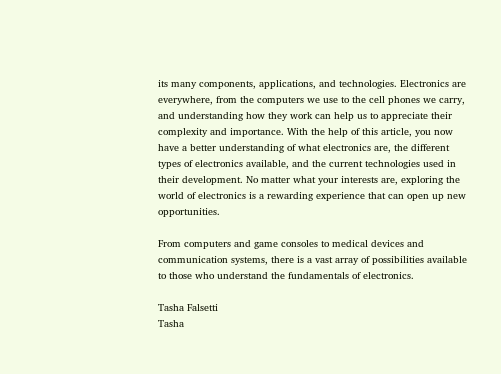its many components, applications, and technologies. Electronics are everywhere, from the computers we use to the cell phones we carry, and understanding how they work can help us to appreciate their complexity and importance. With the help of this article, you now have a better understanding of what electronics are, the different types of electronics available, and the current technologies used in their development. No matter what your interests are, exploring the world of electronics is a rewarding experience that can open up new opportunities.

From computers and game consoles to medical devices and communication systems, there is a vast array of possibilities available to those who understand the fundamentals of electronics.

Tasha Falsetti
Tasha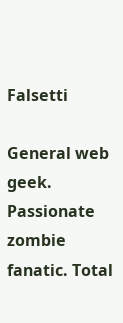Falsetti

General web geek. Passionate zombie fanatic. Total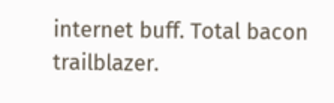internet buff. Total bacon trailblazer.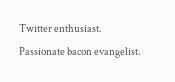Twitter enthusiast. Passionate bacon evangelist.